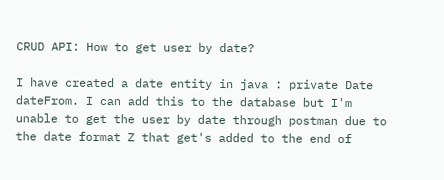CRUD API: How to get user by date?

I have created a date entity in java : private Date dateFrom. I can add this to the database but I'm unable to get the user by date through postman due to the date format Z that get's added to the end of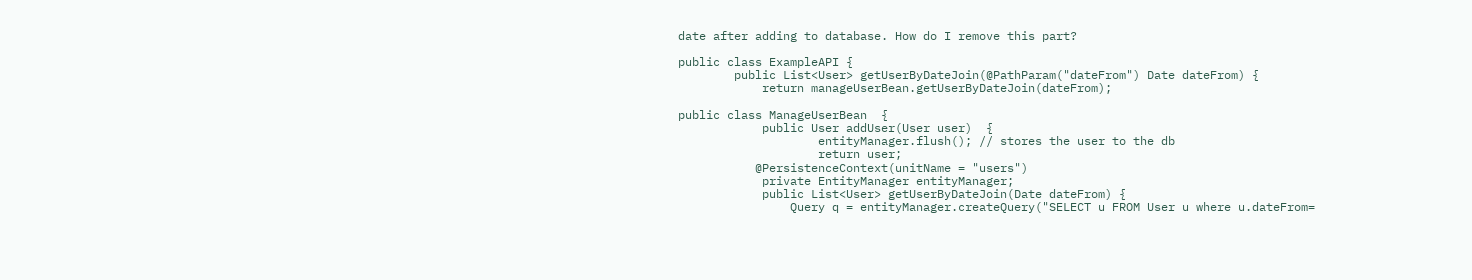date after adding to database. How do I remove this part?

public class ExampleAPI {
        public List<User> getUserByDateJoin(@PathParam("dateFrom") Date dateFrom) {
            return manageUserBean.getUserByDateJoin(dateFrom);

public class ManageUserBean  {
            public User addUser(User user)  {
                    entityManager.flush(); // stores the user to the db
                    return user;
           @PersistenceContext(unitName = "users")
            private EntityManager entityManager;
            public List<User> getUserByDateJoin(Date dateFrom) {
                Query q = entityManager.createQuery("SELECT u FROM User u where u.dateFrom=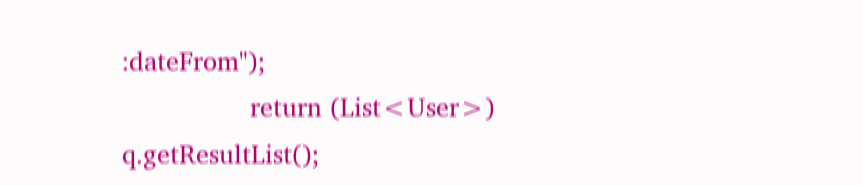:dateFrom");
                return (List<User>) q.getResultList();